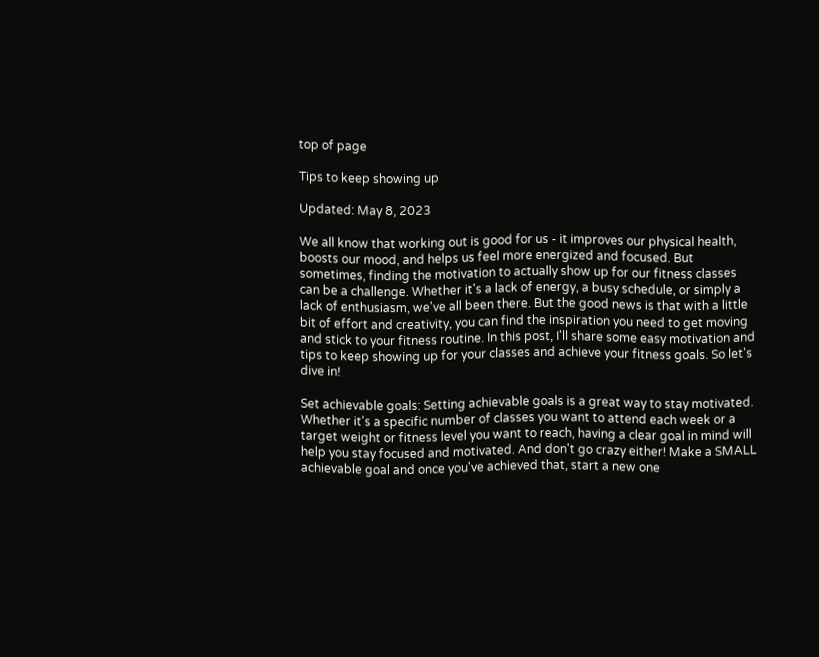top of page

Tips to keep showing up

Updated: May 8, 2023

We all know that working out is good for us - it improves our physical health, boosts our mood, and helps us feel more energized and focused. But sometimes, finding the motivation to actually show up for our fitness classes can be a challenge. Whether it's a lack of energy, a busy schedule, or simply a lack of enthusiasm, we've all been there. But the good news is that with a little bit of effort and creativity, you can find the inspiration you need to get moving and stick to your fitness routine. In this post, I'll share some easy motivation and tips to keep showing up for your classes and achieve your fitness goals. So let's dive in!

Set achievable goals: Setting achievable goals is a great way to stay motivated. Whether it's a specific number of classes you want to attend each week or a target weight or fitness level you want to reach, having a clear goal in mind will help you stay focused and motivated. And don't go crazy either! Make a SMALL achievable goal and once you've achieved that, start a new one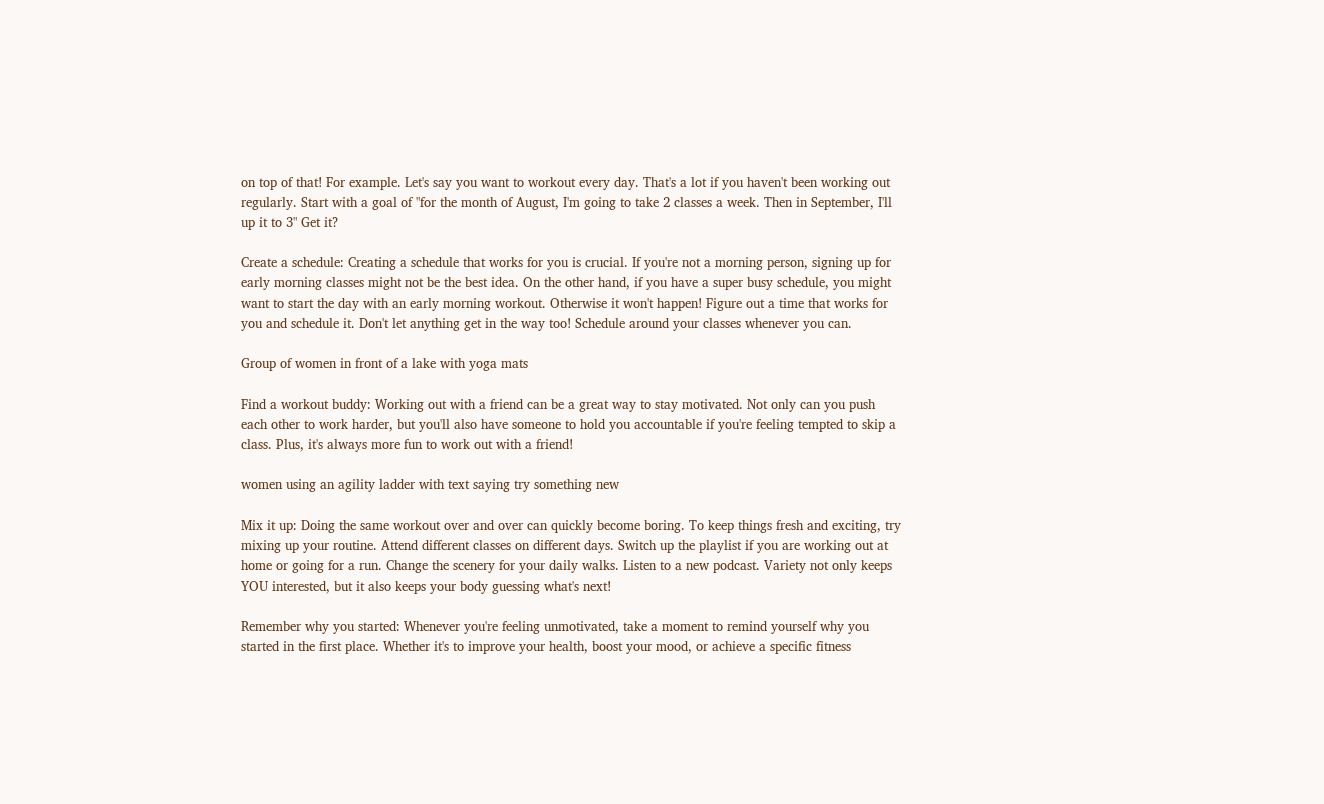on top of that! For example. Let's say you want to workout every day. That's a lot if you haven't been working out regularly. Start with a goal of "for the month of August, I'm going to take 2 classes a week. Then in September, I'll up it to 3" Get it?

Create a schedule: Creating a schedule that works for you is crucial. If you're not a morning person, signing up for early morning classes might not be the best idea. On the other hand, if you have a super busy schedule, you might want to start the day with an early morning workout. Otherwise it won't happen! Figure out a time that works for you and schedule it. Don't let anything get in the way too! Schedule around your classes whenever you can.

Group of women in front of a lake with yoga mats

Find a workout buddy: Working out with a friend can be a great way to stay motivated. Not only can you push each other to work harder, but you'll also have someone to hold you accountable if you're feeling tempted to skip a class. Plus, it's always more fun to work out with a friend!

women using an agility ladder with text saying try something new

Mix it up: Doing the same workout over and over can quickly become boring. To keep things fresh and exciting, try mixing up your routine. Attend different classes on different days. Switch up the playlist if you are working out at home or going for a run. Change the scenery for your daily walks. Listen to a new podcast. Variety not only keeps YOU interested, but it also keeps your body guessing what's next!

Remember why you started: Whenever you're feeling unmotivated, take a moment to remind yourself why you started in the first place. Whether it's to improve your health, boost your mood, or achieve a specific fitness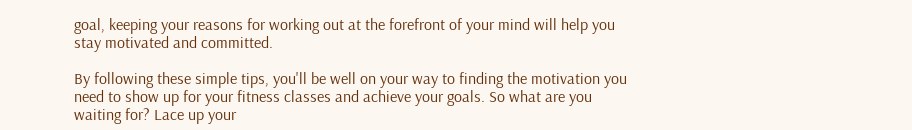goal, keeping your reasons for working out at the forefront of your mind will help you stay motivated and committed.

By following these simple tips, you'll be well on your way to finding the motivation you need to show up for your fitness classes and achieve your goals. So what are you waiting for? Lace up your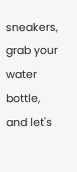sneakers, grab your water bottle, and let's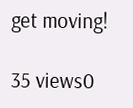get moving!

35 views0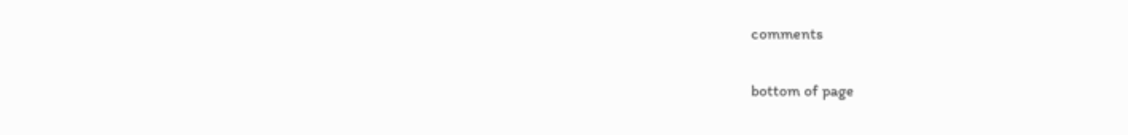comments


bottom of page